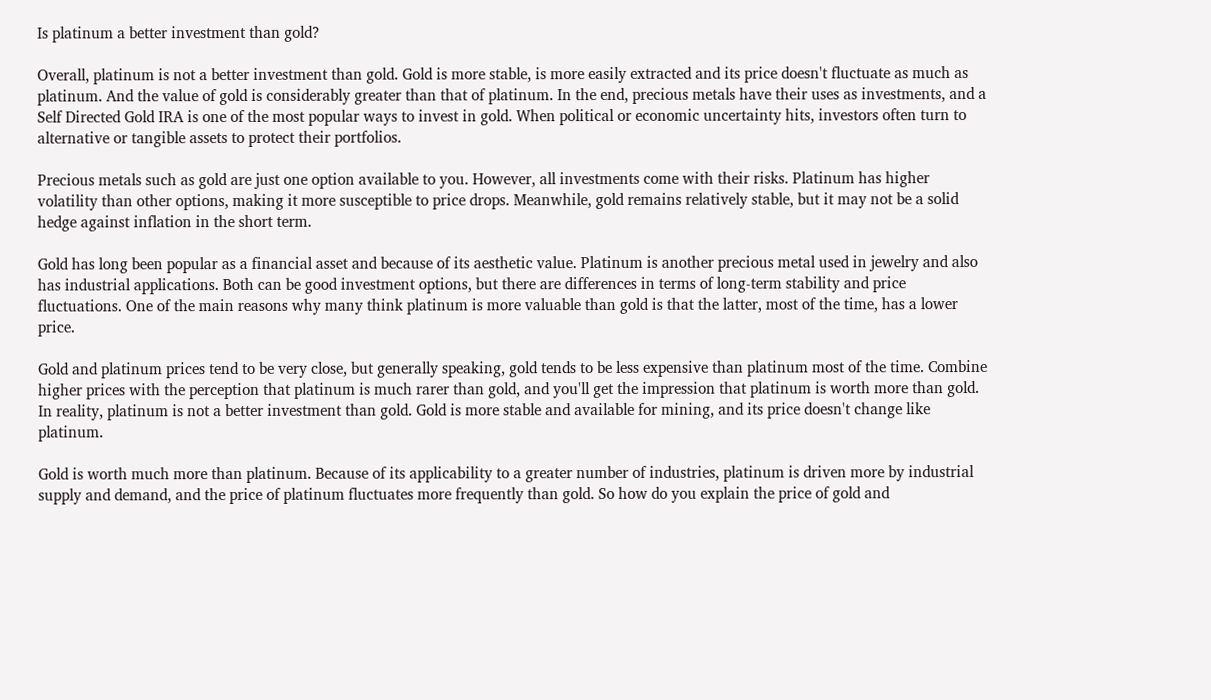Is platinum a better investment than gold?

Overall, platinum is not a better investment than gold. Gold is more stable, is more easily extracted and its price doesn't fluctuate as much as platinum. And the value of gold is considerably greater than that of platinum. In the end, precious metals have their uses as investments, and a Self Directed Gold IRA is one of the most popular ways to invest in gold. When political or economic uncertainty hits, investors often turn to alternative or tangible assets to protect their portfolios.

Precious metals such as gold are just one option available to you. However, all investments come with their risks. Platinum has higher volatility than other options, making it more susceptible to price drops. Meanwhile, gold remains relatively stable, but it may not be a solid hedge against inflation in the short term.

Gold has long been popular as a financial asset and because of its aesthetic value. Platinum is another precious metal used in jewelry and also has industrial applications. Both can be good investment options, but there are differences in terms of long-term stability and price fluctuations. One of the main reasons why many think platinum is more valuable than gold is that the latter, most of the time, has a lower price.

Gold and platinum prices tend to be very close, but generally speaking, gold tends to be less expensive than platinum most of the time. Combine higher prices with the perception that platinum is much rarer than gold, and you'll get the impression that platinum is worth more than gold. In reality, platinum is not a better investment than gold. Gold is more stable and available for mining, and its price doesn't change like platinum.

Gold is worth much more than platinum. Because of its applicability to a greater number of industries, platinum is driven more by industrial supply and demand, and the price of platinum fluctuates more frequently than gold. So how do you explain the price of gold and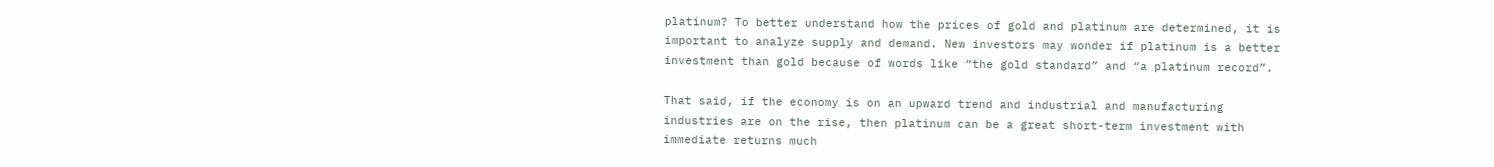platinum? To better understand how the prices of gold and platinum are determined, it is important to analyze supply and demand. New investors may wonder if platinum is a better investment than gold because of words like “the gold standard” and “a platinum record”.

That said, if the economy is on an upward trend and industrial and manufacturing industries are on the rise, then platinum can be a great short-term investment with immediate returns much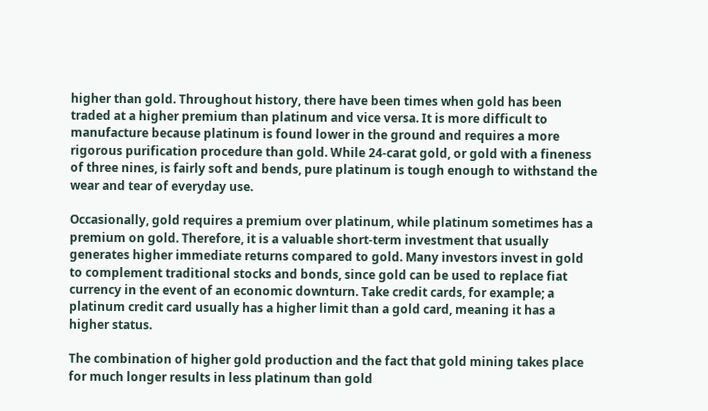higher than gold. Throughout history, there have been times when gold has been traded at a higher premium than platinum and vice versa. It is more difficult to manufacture because platinum is found lower in the ground and requires a more rigorous purification procedure than gold. While 24-carat gold, or gold with a fineness of three nines, is fairly soft and bends, pure platinum is tough enough to withstand the wear and tear of everyday use.

Occasionally, gold requires a premium over platinum, while platinum sometimes has a premium on gold. Therefore, it is a valuable short-term investment that usually generates higher immediate returns compared to gold. Many investors invest in gold to complement traditional stocks and bonds, since gold can be used to replace fiat currency in the event of an economic downturn. Take credit cards, for example; a platinum credit card usually has a higher limit than a gold card, meaning it has a higher status.

The combination of higher gold production and the fact that gold mining takes place for much longer results in less platinum than gold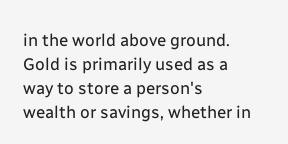in the world above ground. Gold is primarily used as a way to store a person's wealth or savings, whether in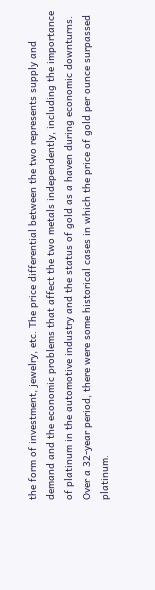the form of investment, jewelry, etc. The price differential between the two represents supply and demand and the economic problems that affect the two metals independently, including the importance of platinum in the automotive industry and the status of gold as a haven during economic downturns. Over a 32-year period, there were some historical cases in which the price of gold per ounce surpassed platinum.